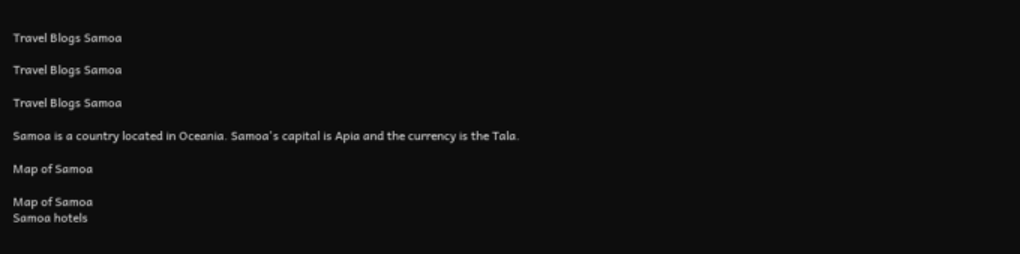Travel Blogs Samoa

Travel Blogs Samoa

Travel Blogs Samoa

Samoa is a country located in Oceania. Samoa's capital is Apia and the currency is the Tala.

Map of Samoa

Map of Samoa
Samoa hotels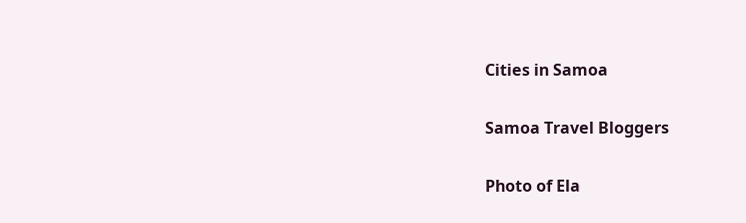Cities in Samoa

Samoa Travel Bloggers

Photo of Ela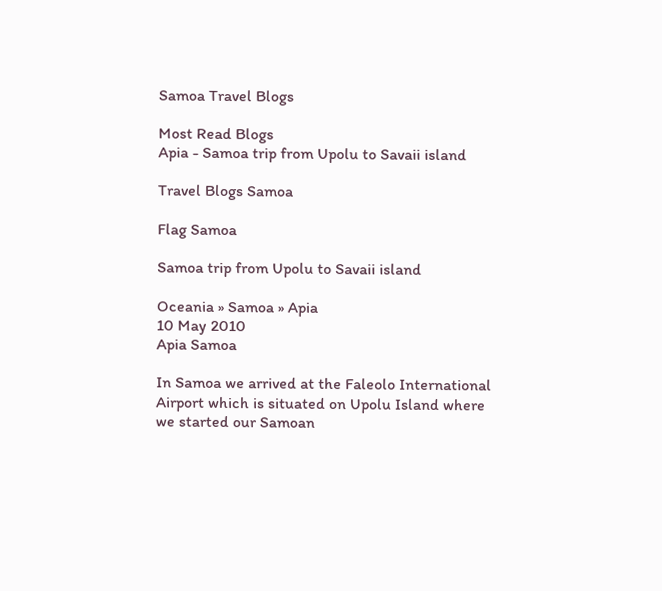Samoa Travel Blogs

Most Read Blogs
Apia - Samoa trip from Upolu to Savaii island

Travel Blogs Samoa

Flag Samoa

Samoa trip from Upolu to Savaii island

Oceania » Samoa » Apia
10 May 2010
Apia Samoa

In Samoa we arrived at the Faleolo International Airport which is situated on Upolu Island where we started our Samoan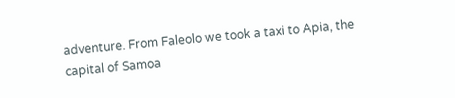adventure. From Faleolo we took a taxi to Apia, the capital of Samoa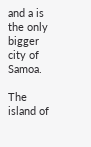and a is the only bigger city of Samoa.

The island of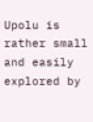Upolu is rather small and easily explored by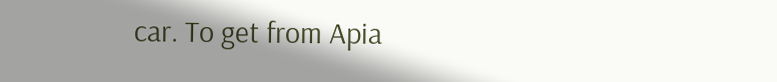car. To get from Apia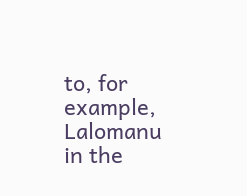to, for example, Lalomanu in the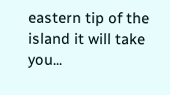eastern tip of the island it will take you...